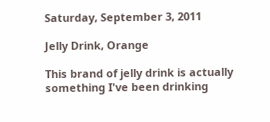Saturday, September 3, 2011

Jelly Drink, Orange

This brand of jelly drink is actually something I've been drinking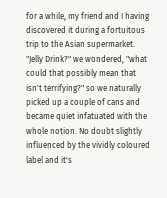for a while, my friend and I having discovered it during a fortuitous trip to the Asian supermarket. "Jelly Drink?" we wondered, "what could that possibly mean that isn't terrifying?" so we naturally picked up a couple of cans and became quiet infatuated with the whole notion. No doubt slightly influenced by the vividly coloured label and it's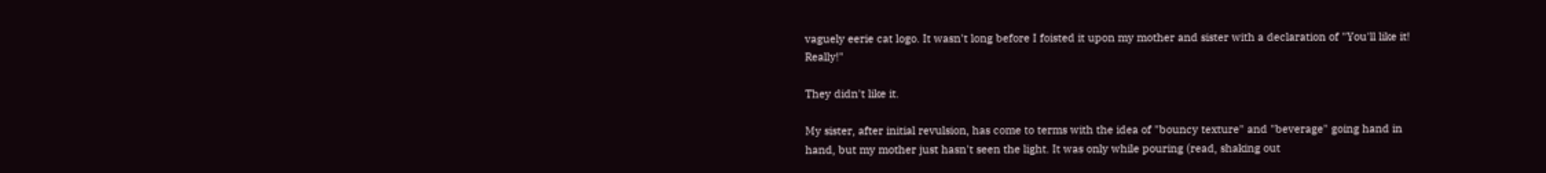vaguely eerie cat logo. It wasn't long before I foisted it upon my mother and sister with a declaration of "You'll like it! Really!"

They didn't like it.

My sister, after initial revulsion, has come to terms with the idea of "bouncy texture" and "beverage" going hand in hand, but my mother just hasn't seen the light. It was only while pouring (read, shaking out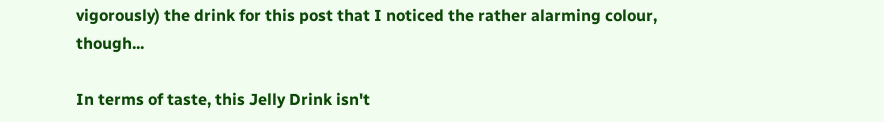vigorously) the drink for this post that I noticed the rather alarming colour, though...

In terms of taste, this Jelly Drink isn't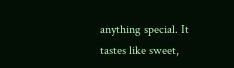anything special. It tastes like sweet,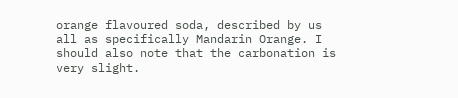orange flavoured soda, described by us all as specifically Mandarin Orange. I should also note that the carbonation is very slight.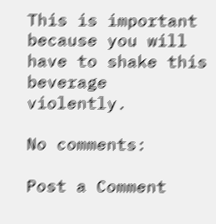This is important because you will have to shake this beverage violently.

No comments:

Post a Comment